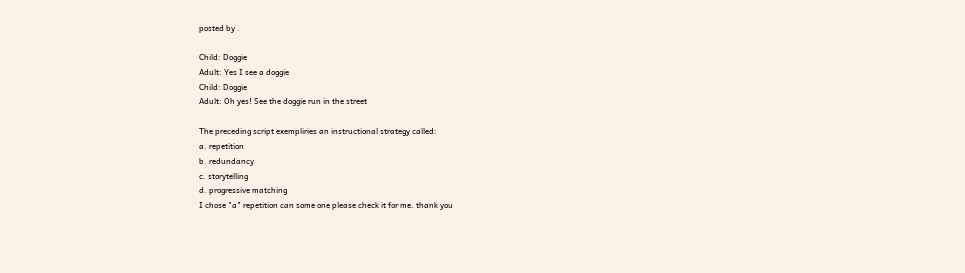posted by .

Child: Doggie
Adult: Yes I see a doggie
Child: Doggie
Adult: Oh yes! See the doggie run in the street

The preceding script exempliries an instructional strategy called:
a. repetition
b. redundancy
c. storytelling
d. progressive matching
I chose "a" repetition can some one please check it for me. thank you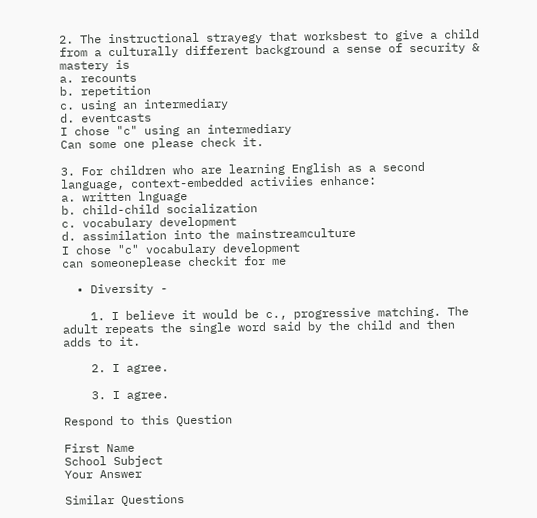2. The instructional strayegy that worksbest to give a child from a culturally different background a sense of security & mastery is
a. recounts
b. repetition
c. using an intermediary
d. eventcasts
I chose "c" using an intermediary
Can some one please check it.

3. For children who are learning English as a second language, context-embedded activiies enhance:
a. written lnguage
b. child-child socialization
c. vocabulary development
d. assimilation into the mainstreamculture
I chose "c" vocabulary development
can someoneplease checkit for me

  • Diversity -

    1. I believe it would be c., progressive matching. The adult repeats the single word said by the child and then adds to it.

    2. I agree.

    3. I agree.

Respond to this Question

First Name
School Subject
Your Answer

Similar Questions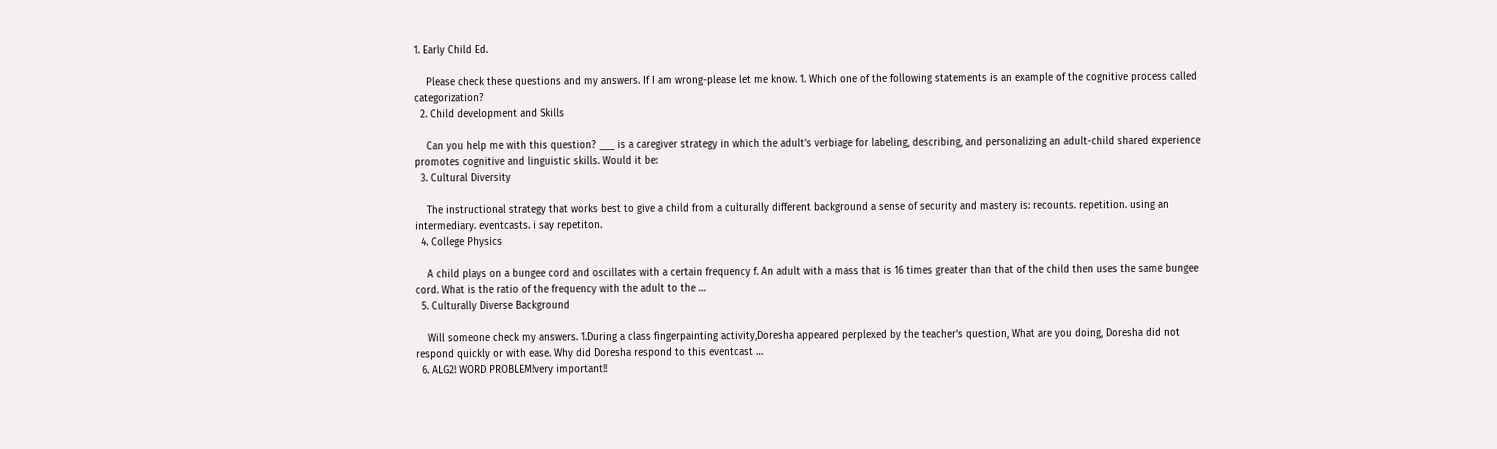1. Early Child Ed.

    Please check these questions and my answers. If I am wrong-please let me know. 1. Which one of the following statements is an example of the cognitive process called categorization?
  2. Child development and Skills

    Can you help me with this question? ___ is a caregiver strategy in which the adult's verbiage for labeling, describing, and personalizing an adult-child shared experience promotes cognitive and linguistic skills. Would it be:
  3. Cultural Diversity

    The instructional strategy that works best to give a child from a culturally different background a sense of security and mastery is: recounts. repetition. using an intermediary. eventcasts. i say repetiton.
  4. College Physics

    A child plays on a bungee cord and oscillates with a certain frequency f. An adult with a mass that is 16 times greater than that of the child then uses the same bungee cord. What is the ratio of the frequency with the adult to the …
  5. Culturally Diverse Background

    Will someone check my answers. 1.During a class fingerpainting activity,Doresha appeared perplexed by the teacher's question, What are you doing, Doresha did not respond quickly or with ease. Why did Doresha respond to this eventcast …
  6. ALG2! WORD PROBLEM!very important!!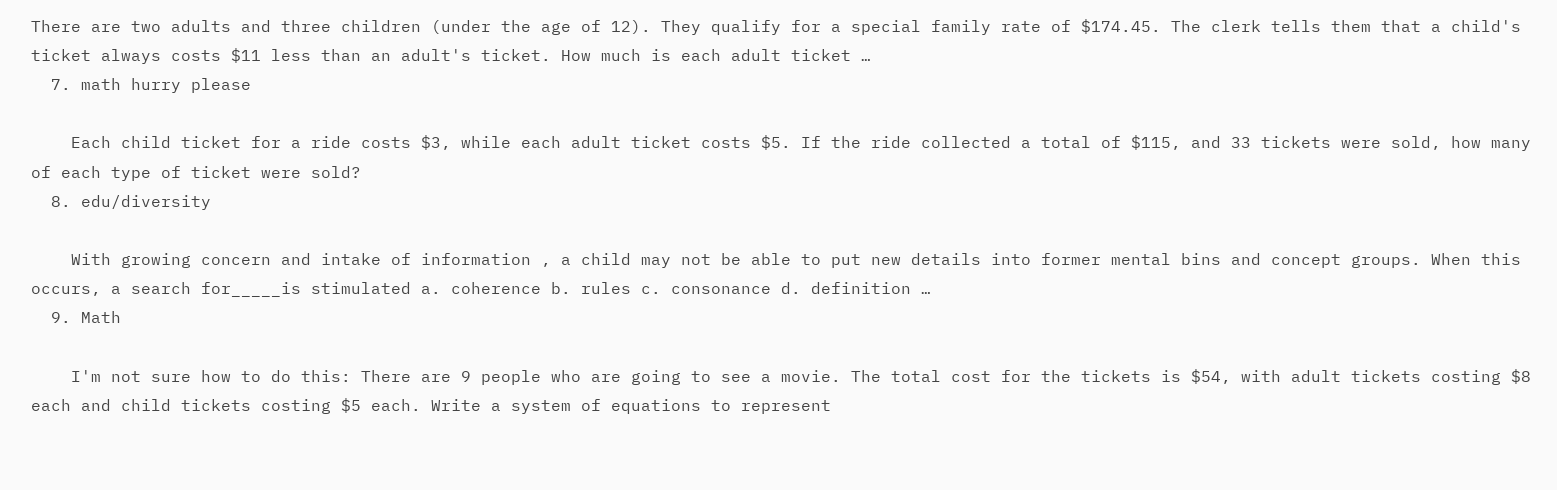There are two adults and three children (under the age of 12). They qualify for a special family rate of $174.45. The clerk tells them that a child's ticket always costs $11 less than an adult's ticket. How much is each adult ticket …
  7. math hurry please

    Each child ticket for a ride costs $3, while each adult ticket costs $5. If the ride collected a total of $115, and 33 tickets were sold, how many of each type of ticket were sold?
  8. edu/diversity

    With growing concern and intake of information , a child may not be able to put new details into former mental bins and concept groups. When this occurs, a search for_____is stimulated a. coherence b. rules c. consonance d. definition …
  9. Math

    I'm not sure how to do this: There are 9 people who are going to see a movie. The total cost for the tickets is $54, with adult tickets costing $8 each and child tickets costing $5 each. Write a system of equations to represent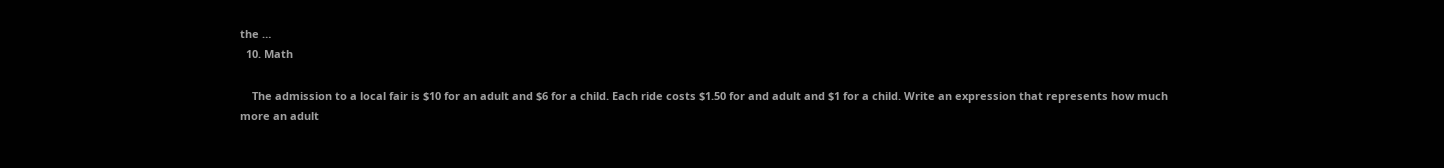the …
  10. Math

    The admission to a local fair is $10 for an adult and $6 for a child. Each ride costs $1.50 for and adult and $1 for a child. Write an expression that represents how much more an adult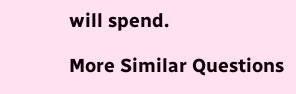will spend.

More Similar Questions